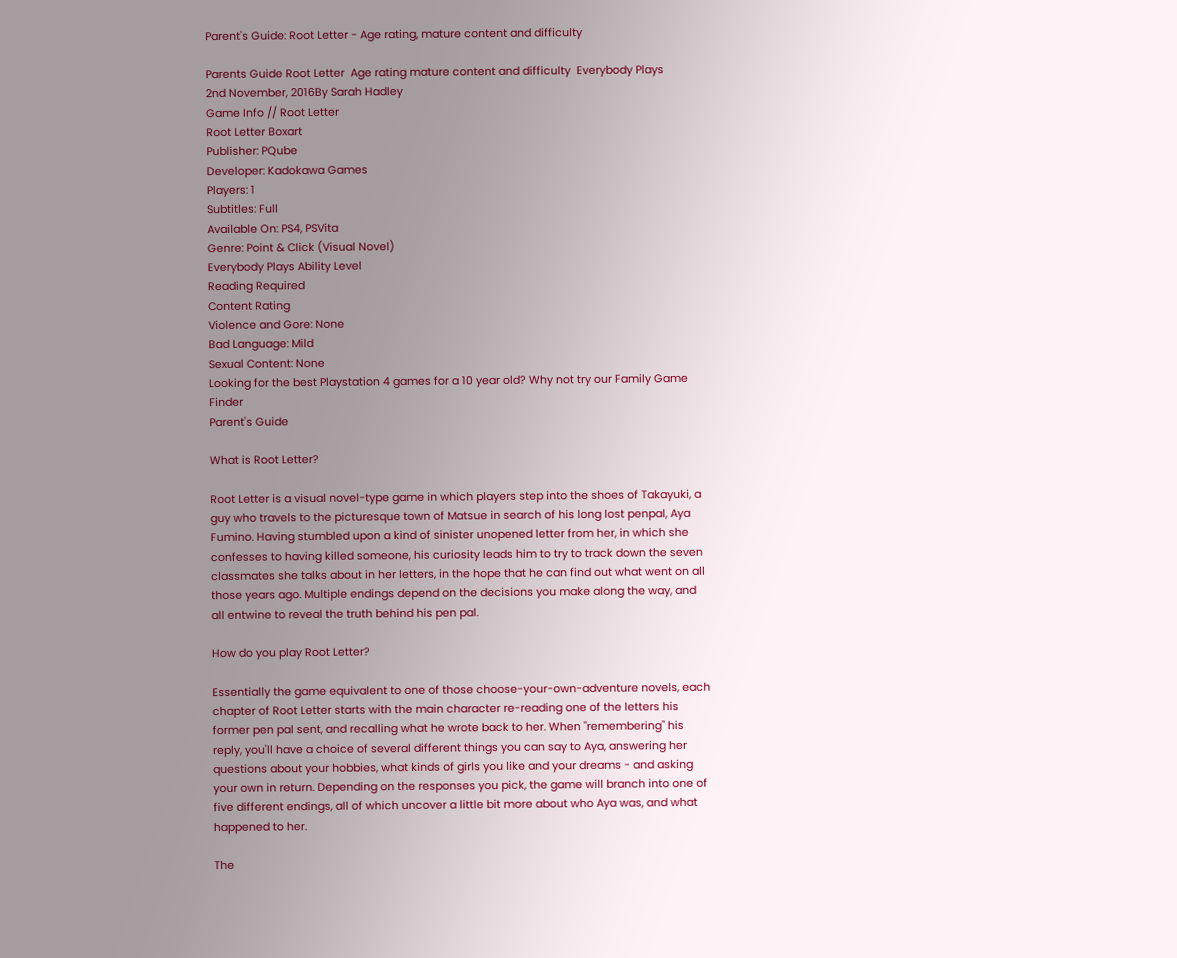Parent's Guide: Root Letter - Age rating, mature content and difficulty

Parents Guide Root Letter  Age rating mature content and difficulty  Everybody Plays
2nd November, 2016By Sarah Hadley
Game Info // Root Letter
Root Letter Boxart
Publisher: PQube
Developer: Kadokawa Games
Players: 1
Subtitles: Full
Available On: PS4, PSVita
Genre: Point & Click (Visual Novel)
Everybody Plays Ability Level
Reading Required
Content Rating
Violence and Gore: None
Bad Language: Mild
Sexual Content: None
Looking for the best Playstation 4 games for a 10 year old? Why not try our Family Game Finder
Parent's Guide

What is Root Letter?

Root Letter is a visual novel-type game in which players step into the shoes of Takayuki, a guy who travels to the picturesque town of Matsue in search of his long lost penpal, Aya Fumino. Having stumbled upon a kind of sinister unopened letter from her, in which she confesses to having killed someone, his curiosity leads him to try to track down the seven classmates she talks about in her letters, in the hope that he can find out what went on all those years ago. Multiple endings depend on the decisions you make along the way, and all entwine to reveal the truth behind his pen pal.

How do you play Root Letter?

Essentially the game equivalent to one of those choose-your-own-adventure novels, each chapter of Root Letter starts with the main character re-reading one of the letters his former pen pal sent, and recalling what he wrote back to her. When "remembering" his reply, you'll have a choice of several different things you can say to Aya, answering her questions about your hobbies, what kinds of girls you like and your dreams - and asking your own in return. Depending on the responses you pick, the game will branch into one of five different endings, all of which uncover a little bit more about who Aya was, and what happened to her.

The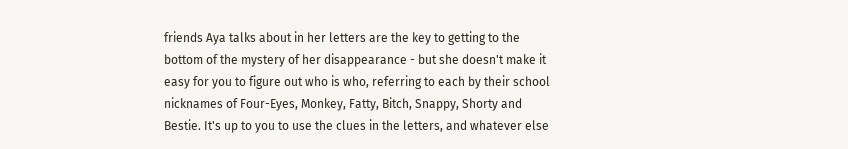friends Aya talks about in her letters are the key to getting to the bottom of the mystery of her disappearance - but she doesn't make it easy for you to figure out who is who, referring to each by their school nicknames of Four-Eyes, Monkey, Fatty, Bitch, Snappy, Shorty and Bestie. It's up to you to use the clues in the letters, and whatever else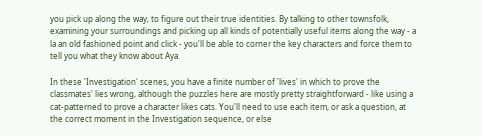you pick up along the way, to figure out their true identities. By talking to other townsfolk, examining your surroundings and picking up all kinds of potentially useful items along the way - a la an old fashioned point and click - you'll be able to corner the key characters and force them to tell you what they know about Aya.

In these 'Investigation' scenes, you have a finite number of 'lives' in which to prove the classmates' lies wrong, although the puzzles here are mostly pretty straightforward - like using a cat-patterned to prove a character likes cats. You'll need to use each item, or ask a question, at the correct moment in the Investigation sequence, or else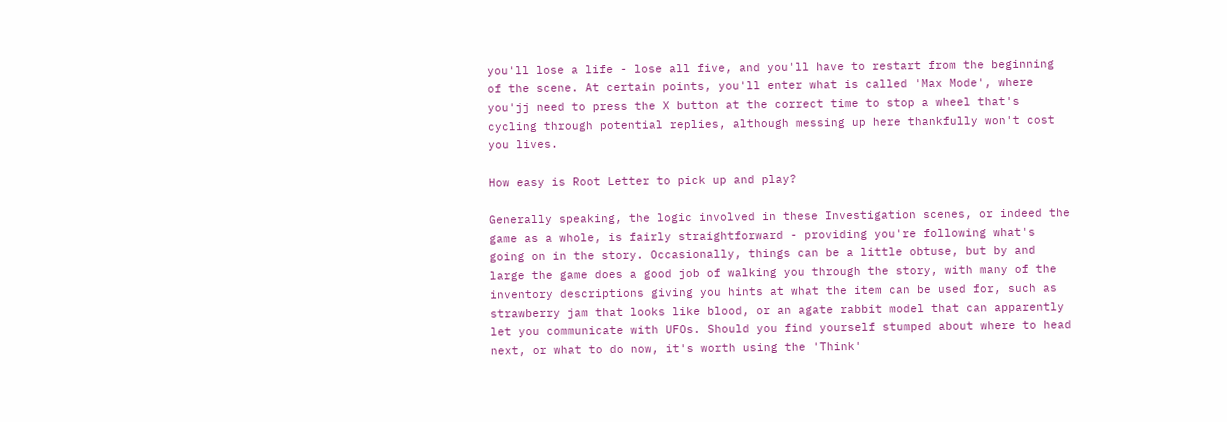you'll lose a life - lose all five, and you'll have to restart from the beginning of the scene. At certain points, you'll enter what is called 'Max Mode', where you'jj need to press the X button at the correct time to stop a wheel that's cycling through potential replies, although messing up here thankfully won't cost you lives.

How easy is Root Letter to pick up and play?

Generally speaking, the logic involved in these Investigation scenes, or indeed the game as a whole, is fairly straightforward - providing you're following what's going on in the story. Occasionally, things can be a little obtuse, but by and large the game does a good job of walking you through the story, with many of the inventory descriptions giving you hints at what the item can be used for, such as strawberry jam that looks like blood, or an agate rabbit model that can apparently let you communicate with UFOs. Should you find yourself stumped about where to head next, or what to do now, it's worth using the 'Think'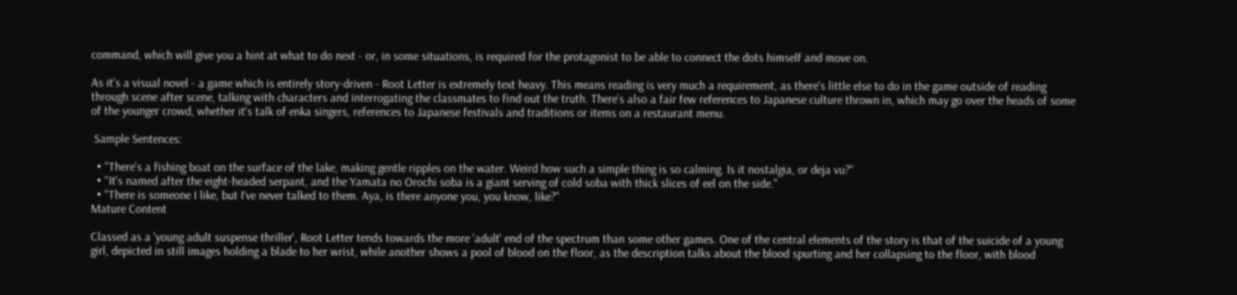command, which will give you a hint at what to do next - or, in some situations, is required for the protagonist to be able to connect the dots himself and move on.

As it's a visual novel - a game which is entirely story-driven - Root Letter is extremely text heavy. This means reading is very much a requirement, as there's little else to do in the game outside of reading through scene after scene, talking with characters and interrogating the classmates to find out the truth. There's also a fair few references to Japanese culture thrown in, which may go over the heads of some of the younger crowd, whether it's talk of enka singers, references to Japanese festivals and traditions or items on a restaurant menu.

 Sample Sentences:

  • "There's a fishing boat on the surface of the lake, making gentle ripples on the water. Weird how such a simple thing is so calming. Is it nostalgia, or deja vu?"
  • "It's named after the eight-headed serpant, and the Yamata no Orochi soba is a giant serving of cold soba with thick slices of eel on the side."
  • "There is someone I like, but I've never talked to them. Aya, is there anyone you, you know, like?"
Mature Content

Classed as a 'young adult suspense thriller', Root Letter tends towards the more 'adult' end of the spectrum than some other games. One of the central elements of the story is that of the suicide of a young girl, depicted in still images holding a blade to her wrist, while another shows a pool of blood on the floor, as the description talks about the blood spurting and her collapsing to the floor, with blood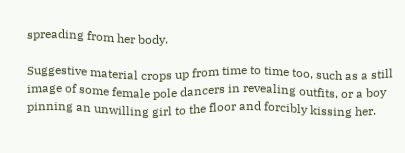spreading from her body.

Suggestive material crops up from time to time too, such as a still image of some female pole dancers in revealing outfits, or a boy pinning an unwilling girl to the floor and forcibly kissing her.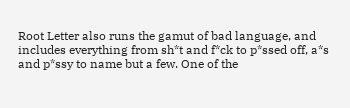Root Letter also runs the gamut of bad language, and includes everything from sh*t and f*ck to p*ssed off, a*s and p*ssy to name but a few. One of the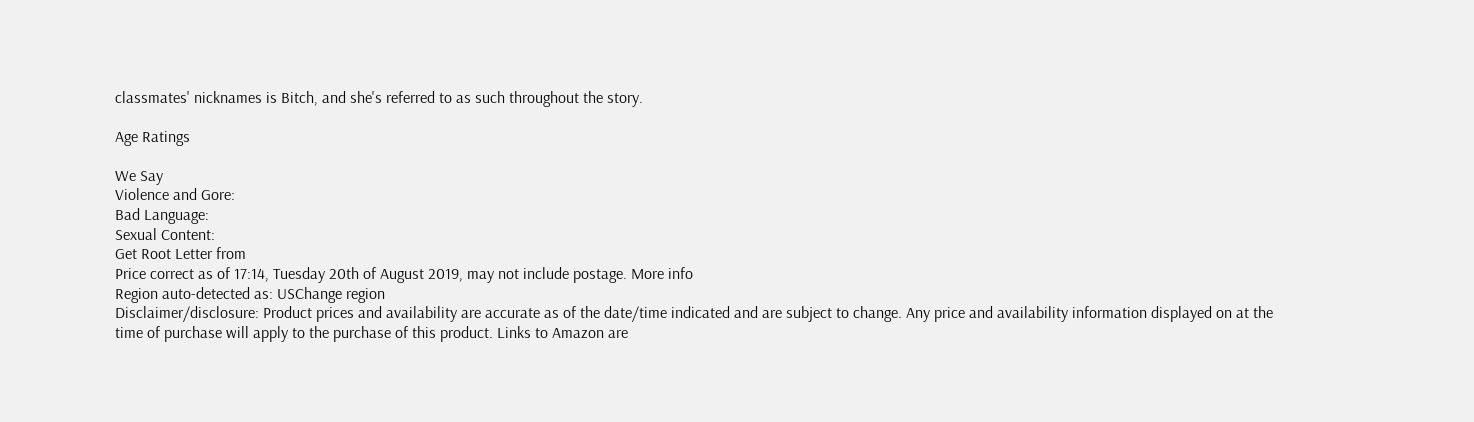classmates' nicknames is Bitch, and she's referred to as such throughout the story.

Age Ratings

We Say
Violence and Gore:
Bad Language:
Sexual Content:
Get Root Letter from
Price correct as of 17:14, Tuesday 20th of August 2019, may not include postage. More info
Region auto-detected as: USChange region
Disclaimer/disclosure: Product prices and availability are accurate as of the date/time indicated and are subject to change. Any price and availability information displayed on at the time of purchase will apply to the purchase of this product. Links to Amazon are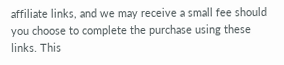affiliate links, and we may receive a small fee should you choose to complete the purchase using these links. This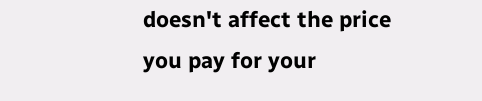doesn't affect the price you pay for your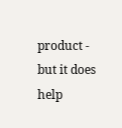product - but it does help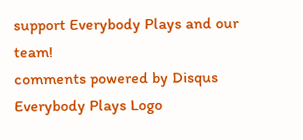support Everybody Plays and our team!
comments powered by Disqus
Everybody Plays Logo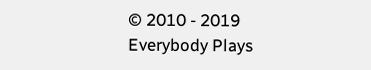© 2010 - 2019 Everybody Plays